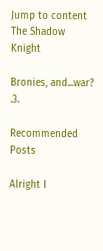Jump to content
The Shadow Knight

Bronies, and...war? .3.

Recommended Posts

Alright I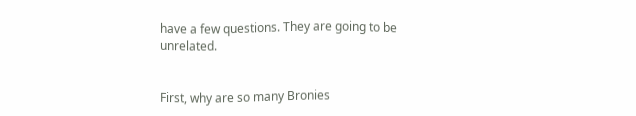have a few questions. They are going to be unrelated.


First, why are so many Bronies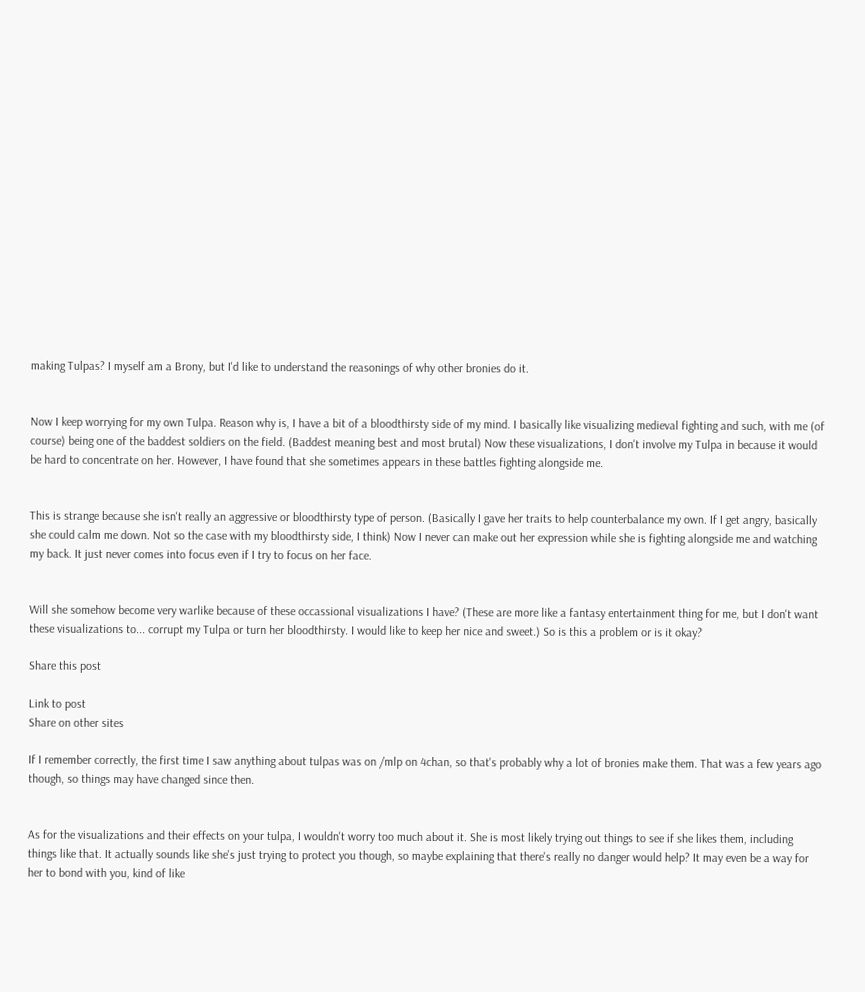making Tulpas? I myself am a Brony, but I'd like to understand the reasonings of why other bronies do it.


Now I keep worrying for my own Tulpa. Reason why is, I have a bit of a bloodthirsty side of my mind. I basically like visualizing medieval fighting and such, with me (of course) being one of the baddest soldiers on the field. (Baddest meaning best and most brutal) Now these visualizations, I don't involve my Tulpa in because it would be hard to concentrate on her. However, I have found that she sometimes appears in these battles fighting alongside me.


This is strange because she isn't really an aggressive or bloodthirsty type of person. (Basically I gave her traits to help counterbalance my own. If I get angry, basically she could calm me down. Not so the case with my bloodthirsty side, I think) Now I never can make out her expression while she is fighting alongside me and watching my back. It just never comes into focus even if I try to focus on her face.


Will she somehow become very warlike because of these occassional visualizations I have? (These are more like a fantasy entertainment thing for me, but I don't want these visualizations to... corrupt my Tulpa or turn her bloodthirsty. I would like to keep her nice and sweet.) So is this a problem or is it okay?

Share this post

Link to post
Share on other sites

If I remember correctly, the first time I saw anything about tulpas was on /mlp on 4chan, so that's probably why a lot of bronies make them. That was a few years ago though, so things may have changed since then.


As for the visualizations and their effects on your tulpa, I wouldn't worry too much about it. She is most likely trying out things to see if she likes them, including things like that. It actually sounds like she's just trying to protect you though, so maybe explaining that there's really no danger would help? It may even be a way for her to bond with you, kind of like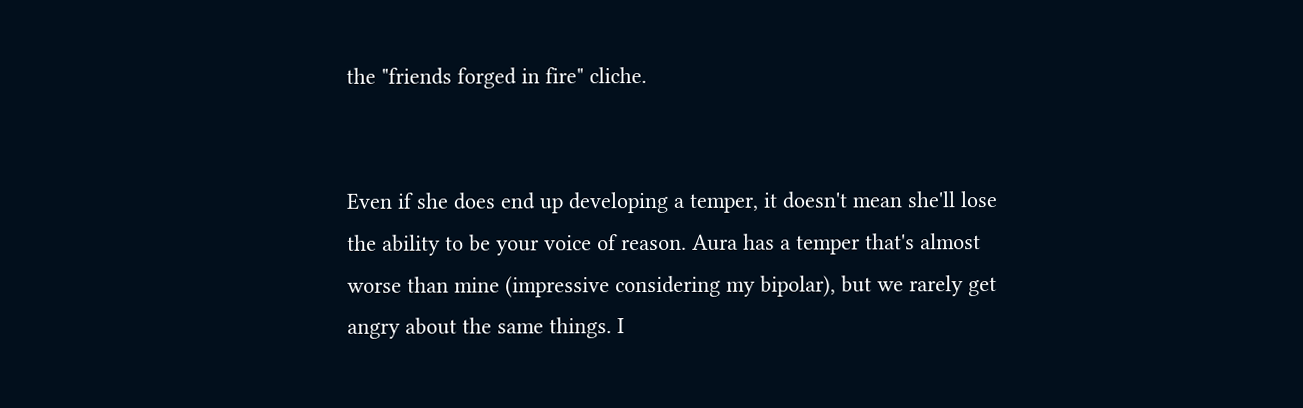the "friends forged in fire" cliche.


Even if she does end up developing a temper, it doesn't mean she'll lose the ability to be your voice of reason. Aura has a temper that's almost worse than mine (impressive considering my bipolar), but we rarely get angry about the same things. I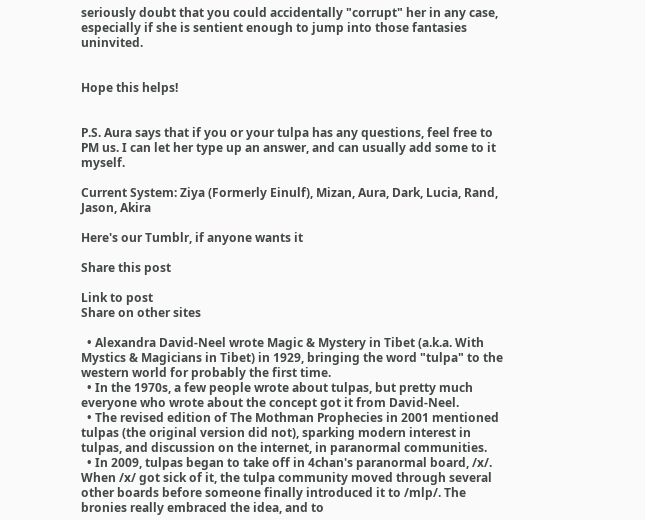seriously doubt that you could accidentally "corrupt" her in any case, especially if she is sentient enough to jump into those fantasies uninvited.


Hope this helps!


P.S. Aura says that if you or your tulpa has any questions, feel free to PM us. I can let her type up an answer, and can usually add some to it myself.

Current System: Ziya (Formerly Einulf), Mizan, Aura, Dark, Lucia, Rand, Jason, Akira

Here's our Tumblr, if anyone wants it

Share this post

Link to post
Share on other sites

  • Alexandra David-Neel wrote Magic & Mystery in Tibet (a.k.a. With Mystics & Magicians in Tibet) in 1929, bringing the word "tulpa" to the western world for probably the first time.
  • In the 1970s, a few people wrote about tulpas, but pretty much everyone who wrote about the concept got it from David-Neel.
  • The revised edition of The Mothman Prophecies in 2001 mentioned tulpas (the original version did not), sparking modern interest in tulpas, and discussion on the internet, in paranormal communities.
  • In 2009, tulpas began to take off in 4chan's paranormal board, /x/. When /x/ got sick of it, the tulpa community moved through several other boards before someone finally introduced it to /mlp/. The bronies really embraced the idea, and to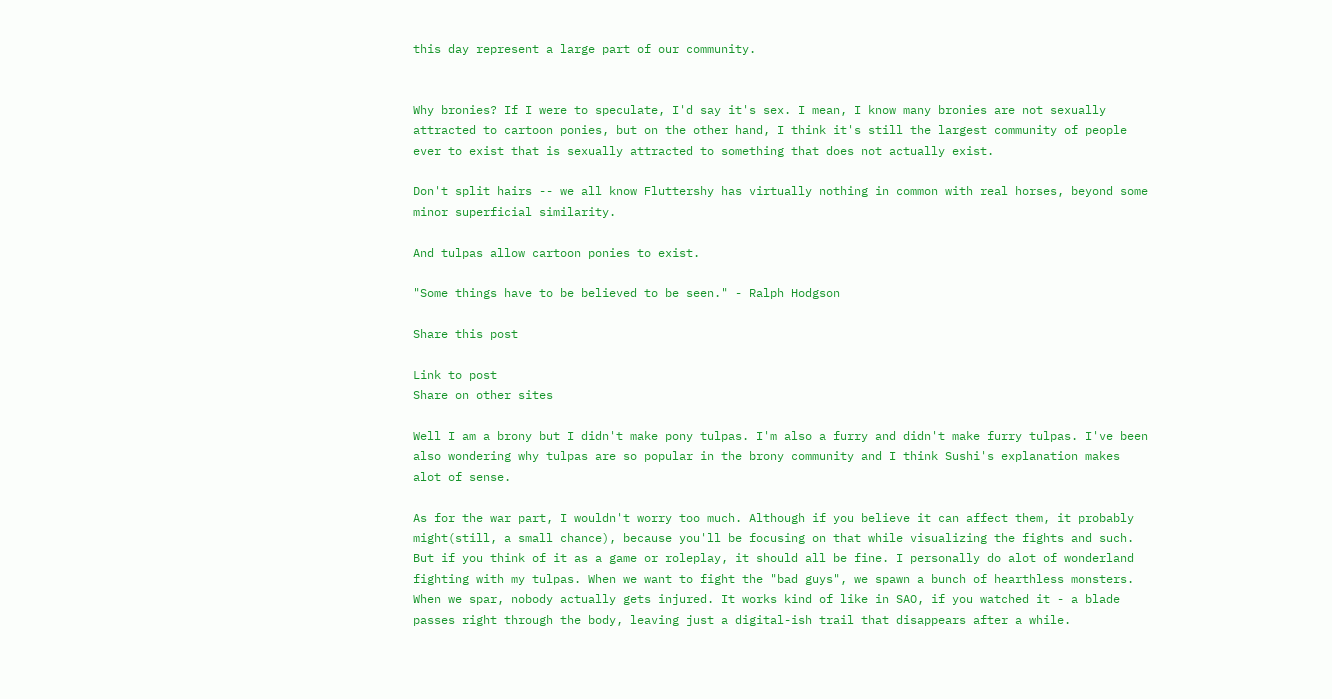this day represent a large part of our community.


Why bronies? If I were to speculate, I'd say it's sex. I mean, I know many bronies are not sexually attracted to cartoon ponies, but on the other hand, I think it's still the largest community of people ever to exist that is sexually attracted to something that does not actually exist.

Don't split hairs -- we all know Fluttershy has virtually nothing in common with real horses, beyond some minor superficial similarity.

And tulpas allow cartoon ponies to exist.

"Some things have to be believed to be seen." - Ralph Hodgson

Share this post

Link to post
Share on other sites

Well I am a brony but I didn't make pony tulpas. I'm also a furry and didn't make furry tulpas. I've been also wondering why tulpas are so popular in the brony community and I think Sushi's explanation makes alot of sense.

As for the war part, I wouldn't worry too much. Although if you believe it can affect them, it probably might(still, a small chance), because you'll be focusing on that while visualizing the fights and such. But if you think of it as a game or roleplay, it should all be fine. I personally do alot of wonderland fighting with my tulpas. When we want to fight the "bad guys", we spawn a bunch of hearthless monsters. When we spar, nobody actually gets injured. It works kind of like in SAO, if you watched it - a blade passes right through the body, leaving just a digital-ish trail that disappears after a while.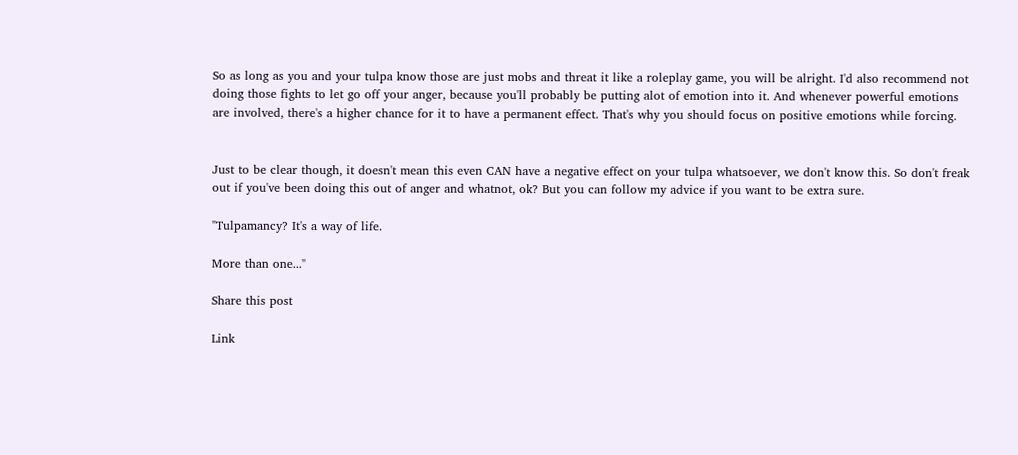So as long as you and your tulpa know those are just mobs and threat it like a roleplay game, you will be alright. I'd also recommend not doing those fights to let go off your anger, because you'll probably be putting alot of emotion into it. And whenever powerful emotions are involved, there's a higher chance for it to have a permanent effect. That's why you should focus on positive emotions while forcing.


Just to be clear though, it doesn't mean this even CAN have a negative effect on your tulpa whatsoever, we don't know this. So don't freak out if you've been doing this out of anger and whatnot, ok? But you can follow my advice if you want to be extra sure.

"Tulpamancy? It's a way of life.

More than one..."

Share this post

Link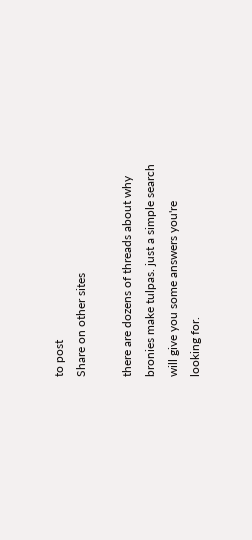to post
Share on other sites

there are dozens of threads about why bronies make tulpas. just a simple search will give you some answers you're looking for.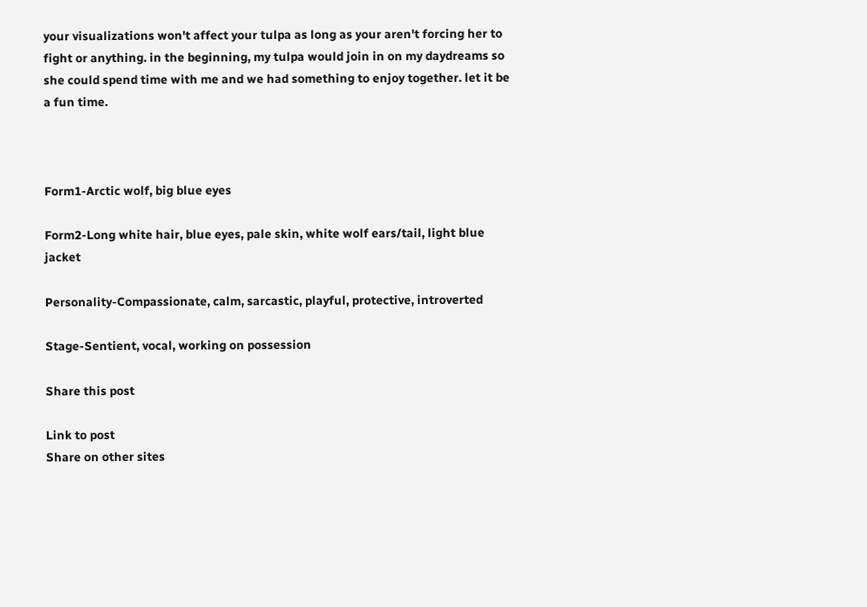your visualizations won't affect your tulpa as long as your aren't forcing her to fight or anything. in the beginning, my tulpa would join in on my daydreams so she could spend time with me and we had something to enjoy together. let it be a fun time.



Form1-Arctic wolf, big blue eyes

Form2-Long white hair, blue eyes, pale skin, white wolf ears/tail, light blue jacket

Personality-Compassionate, calm, sarcastic, playful, protective, introverted

Stage-Sentient, vocal, working on possession

Share this post

Link to post
Share on other sites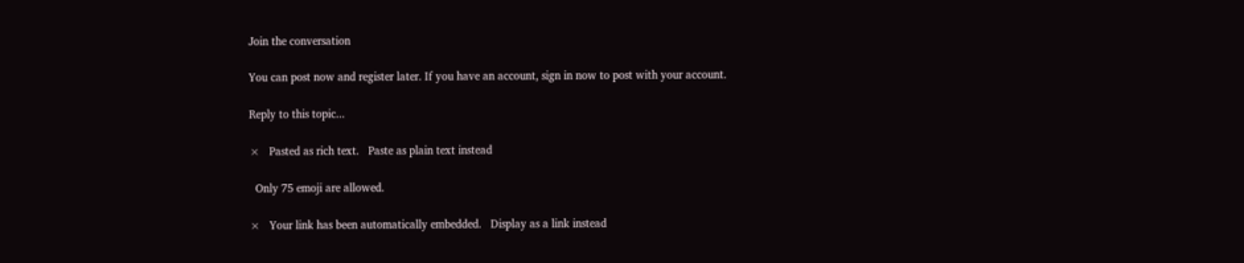Join the conversation

You can post now and register later. If you have an account, sign in now to post with your account.

Reply to this topic...

×   Pasted as rich text.   Paste as plain text instead

  Only 75 emoji are allowed.

×   Your link has been automatically embedded.   Display as a link instead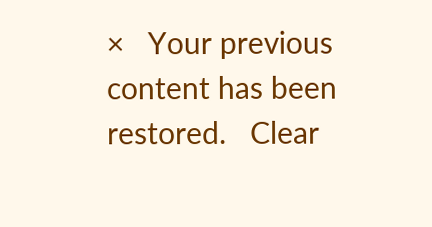×   Your previous content has been restored.   Clear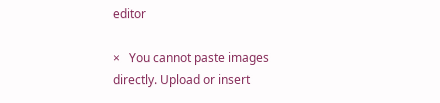editor

×   You cannot paste images directly. Upload or insert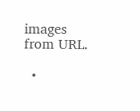images from URL.

  •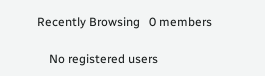Recently Browsing   0 members

    No registered users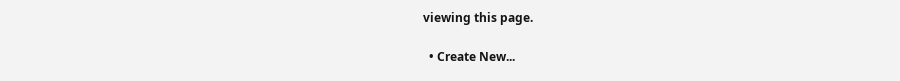viewing this page.

  • Create New...